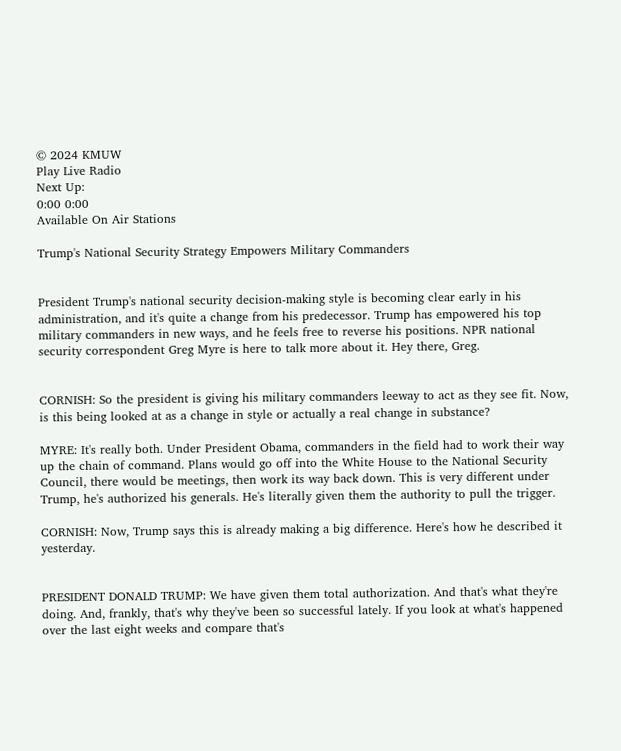© 2024 KMUW
Play Live Radio
Next Up:
0:00 0:00
Available On Air Stations

Trump's National Security Strategy Empowers Military Commanders


President Trump's national security decision-making style is becoming clear early in his administration, and it's quite a change from his predecessor. Trump has empowered his top military commanders in new ways, and he feels free to reverse his positions. NPR national security correspondent Greg Myre is here to talk more about it. Hey there, Greg.


CORNISH: So the president is giving his military commanders leeway to act as they see fit. Now, is this being looked at as a change in style or actually a real change in substance?

MYRE: It's really both. Under President Obama, commanders in the field had to work their way up the chain of command. Plans would go off into the White House to the National Security Council, there would be meetings, then work its way back down. This is very different under Trump, he's authorized his generals. He's literally given them the authority to pull the trigger.

CORNISH: Now, Trump says this is already making a big difference. Here's how he described it yesterday.


PRESIDENT DONALD TRUMP: We have given them total authorization. And that's what they're doing. And, frankly, that's why they've been so successful lately. If you look at what's happened over the last eight weeks and compare that's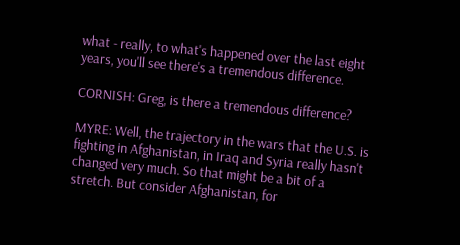what - really, to what's happened over the last eight years, you'll see there's a tremendous difference.

CORNISH: Greg, is there a tremendous difference?

MYRE: Well, the trajectory in the wars that the U.S. is fighting in Afghanistan, in Iraq and Syria really hasn't changed very much. So that might be a bit of a stretch. But consider Afghanistan, for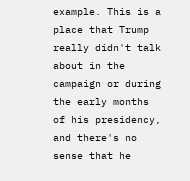example. This is a place that Trump really didn't talk about in the campaign or during the early months of his presidency, and there's no sense that he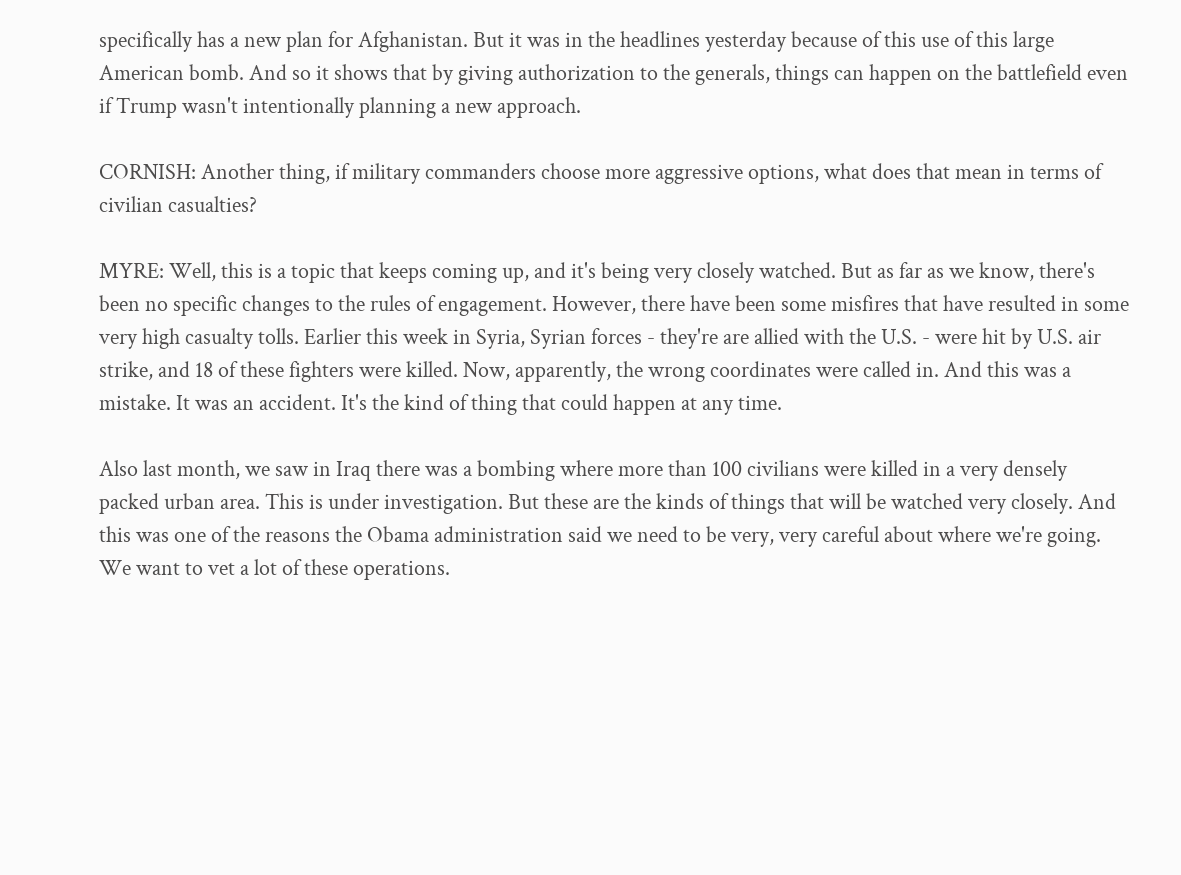specifically has a new plan for Afghanistan. But it was in the headlines yesterday because of this use of this large American bomb. And so it shows that by giving authorization to the generals, things can happen on the battlefield even if Trump wasn't intentionally planning a new approach.

CORNISH: Another thing, if military commanders choose more aggressive options, what does that mean in terms of civilian casualties?

MYRE: Well, this is a topic that keeps coming up, and it's being very closely watched. But as far as we know, there's been no specific changes to the rules of engagement. However, there have been some misfires that have resulted in some very high casualty tolls. Earlier this week in Syria, Syrian forces - they're are allied with the U.S. - were hit by U.S. air strike, and 18 of these fighters were killed. Now, apparently, the wrong coordinates were called in. And this was a mistake. It was an accident. It's the kind of thing that could happen at any time.

Also last month, we saw in Iraq there was a bombing where more than 100 civilians were killed in a very densely packed urban area. This is under investigation. But these are the kinds of things that will be watched very closely. And this was one of the reasons the Obama administration said we need to be very, very careful about where we're going. We want to vet a lot of these operations.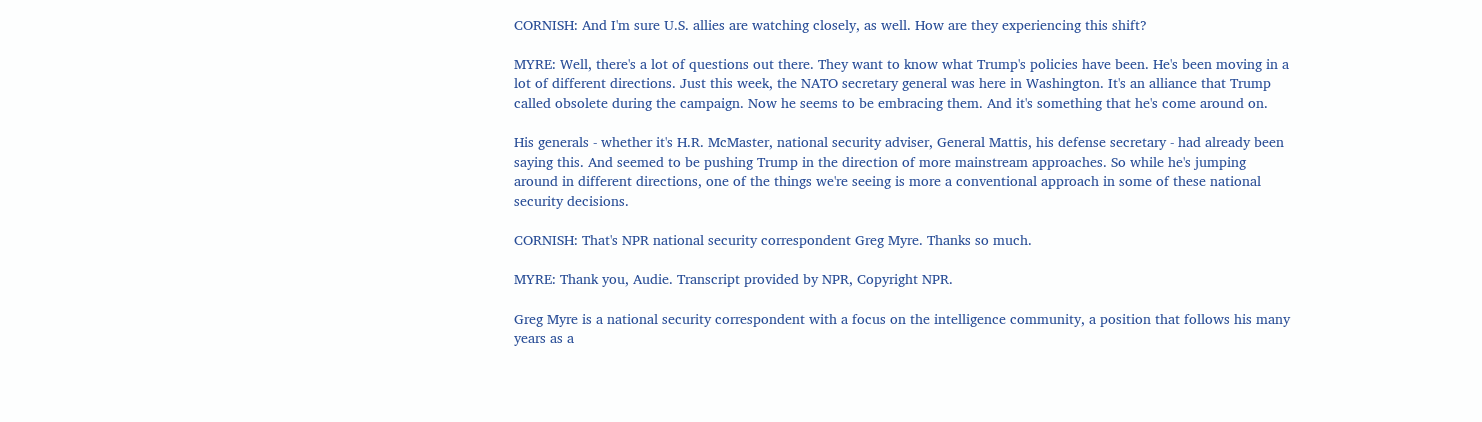CORNISH: And I'm sure U.S. allies are watching closely, as well. How are they experiencing this shift?

MYRE: Well, there's a lot of questions out there. They want to know what Trump's policies have been. He's been moving in a lot of different directions. Just this week, the NATO secretary general was here in Washington. It's an alliance that Trump called obsolete during the campaign. Now he seems to be embracing them. And it's something that he's come around on.

His generals - whether it's H.R. McMaster, national security adviser, General Mattis, his defense secretary - had already been saying this. And seemed to be pushing Trump in the direction of more mainstream approaches. So while he's jumping around in different directions, one of the things we're seeing is more a conventional approach in some of these national security decisions.

CORNISH: That's NPR national security correspondent Greg Myre. Thanks so much.

MYRE: Thank you, Audie. Transcript provided by NPR, Copyright NPR.

Greg Myre is a national security correspondent with a focus on the intelligence community, a position that follows his many years as a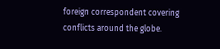foreign correspondent covering conflicts around the globe.